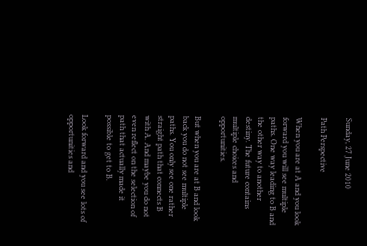Sunday, 27 June 2010

Path Perspective

When you are at A and you look forward you will see multiple paths. One way leading to B and the other way to another destiny. The future contains multiple choices and opportunities.

But when you are at B and look back you do not see multiple paths. You only see one rather straight path that connects B with A. And maybe you do not even reflect on the selection of path that actually made it possible to get to B.

Look forward and you see lots of opportunities and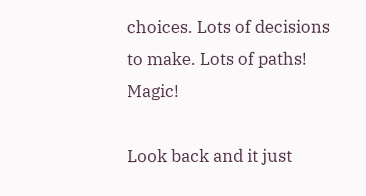choices. Lots of decisions to make. Lots of paths! Magic!

Look back and it just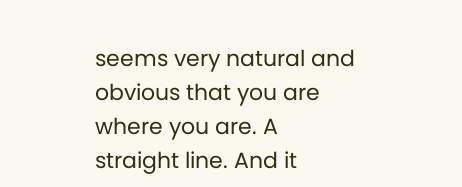seems very natural and obvious that you are where you are. A straight line. And it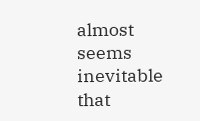almost seems inevitable that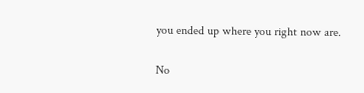you ended up where you right now are.

No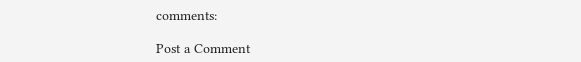comments:

Post a Comment